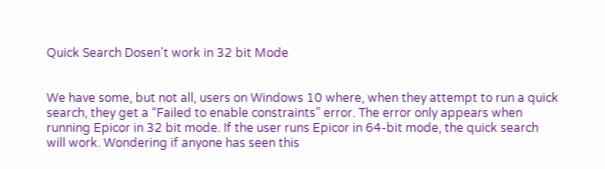Quick Search Dosen't work in 32 bit Mode


We have some, but not all, users on Windows 10 where, when they attempt to run a quick search, they get a “Failed to enable constraints” error. The error only appears when running Epicor in 32 bit mode. If the user runs Epicor in 64-bit mode, the quick search will work. Wondering if anyone has seen this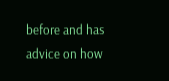before and has advice on how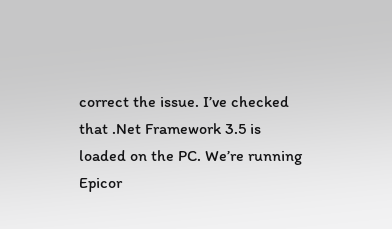correct the issue. I’ve checked that .Net Framework 3.5 is loaded on the PC. We’re running Epicor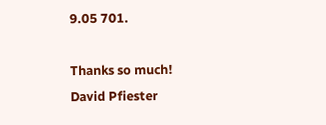9.05 701.

Thanks so much!
David Pfiester